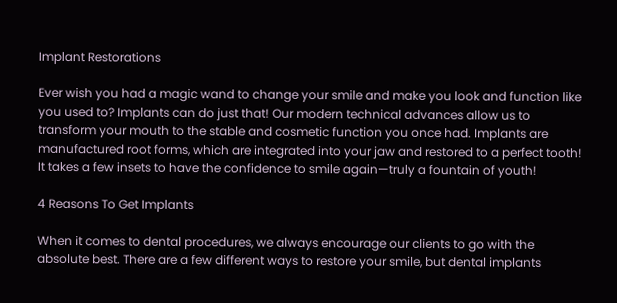Implant Restorations

Ever wish you had a magic wand to change your smile and make you look and function like you used to? Implants can do just that! Our modern technical advances allow us to transform your mouth to the stable and cosmetic function you once had. Implants are manufactured root forms, which are integrated into your jaw and restored to a perfect tooth! It takes a few insets to have the confidence to smile again—truly a fountain of youth!

4 Reasons To Get Implants

When it comes to dental procedures, we always encourage our clients to go with the absolute best. There are a few different ways to restore your smile, but dental implants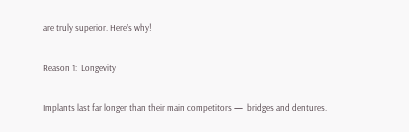are truly superior. Here’s why!

Reason 1:  Longevity

Implants last far longer than their main competitors —  bridges and dentures.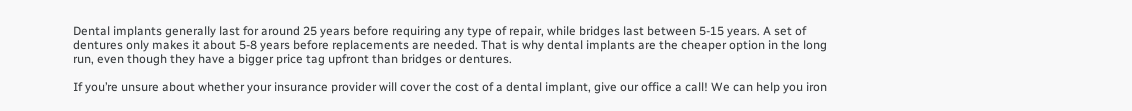Dental implants generally last for around 25 years before requiring any type of repair, while bridges last between 5-15 years. A set of dentures only makes it about 5-8 years before replacements are needed. That is why dental implants are the cheaper option in the long run, even though they have a bigger price tag upfront than bridges or dentures.

If you’re unsure about whether your insurance provider will cover the cost of a dental implant, give our office a call! We can help you iron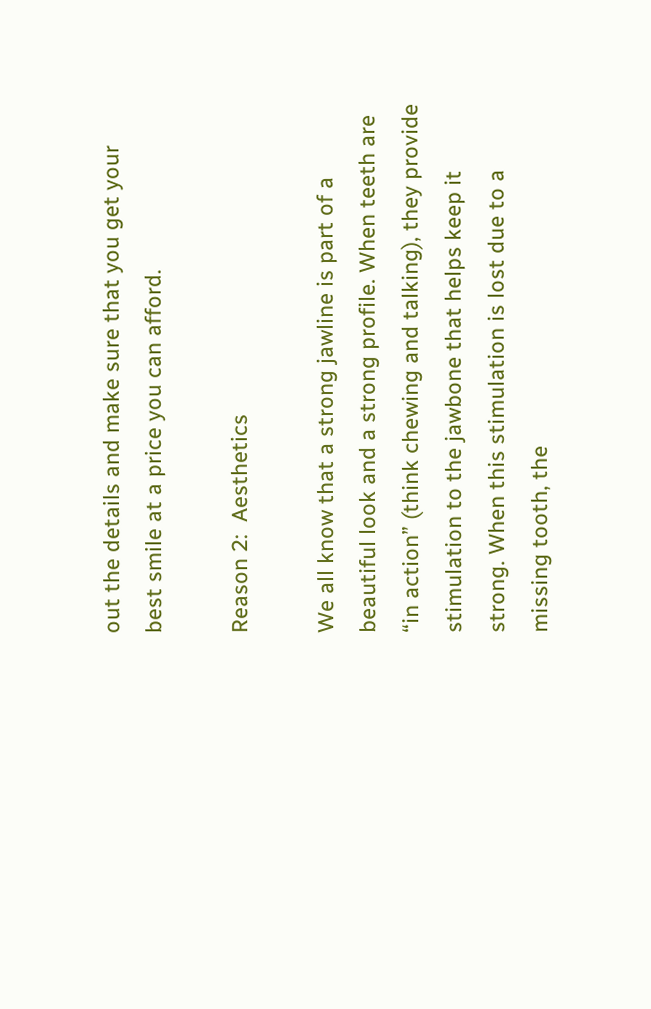out the details and make sure that you get your best smile at a price you can afford.

Reason 2:  Aesthetics

We all know that a strong jawline is part of a beautiful look and a strong profile. When teeth are “in action” (think chewing and talking), they provide stimulation to the jawbone that helps keep it strong. When this stimulation is lost due to a missing tooth, the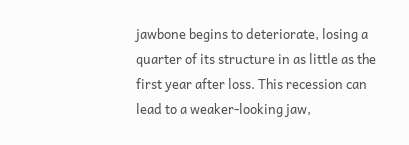jawbone begins to deteriorate, losing a quarter of its structure in as little as the first year after loss. This recession can lead to a weaker-looking jaw,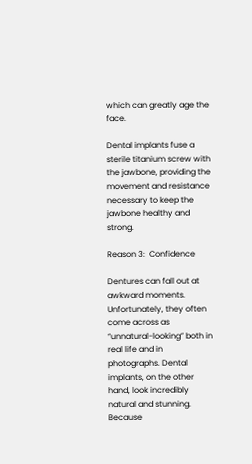which can greatly age the face.

Dental implants fuse a sterile titanium screw with the jawbone, providing the movement and resistance necessary to keep the jawbone healthy and strong.

Reason 3:  Confidence

Dentures can fall out at awkward moments. Unfortunately, they often come across as “unnatural-looking” both in real life and in photographs. Dental implants, on the other hand, look incredibly natural and stunning. Because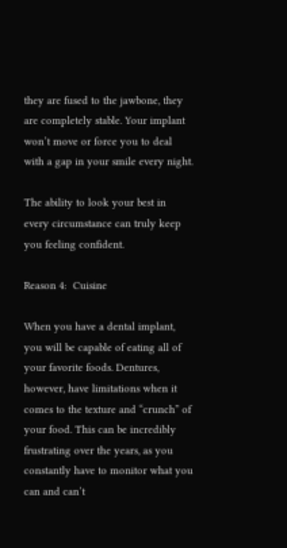they are fused to the jawbone, they are completely stable. Your implant won’t move or force you to deal with a gap in your smile every night.

The ability to look your best in every circumstance can truly keep you feeling confident.

Reason 4:  Cuisine

When you have a dental implant, you will be capable of eating all of your favorite foods. Dentures, however, have limitations when it comes to the texture and “crunch” of your food. This can be incredibly frustrating over the years, as you constantly have to monitor what you can and can’t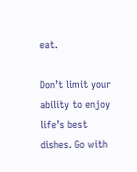eat.

Don’t limit your ability to enjoy life’s best dishes. Go with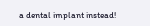a dental implant instead!